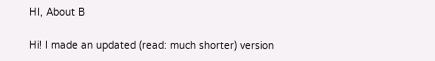HI, About B

Hi! I made an updated (read: much shorter) version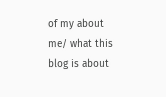of my about me/ what this blog is about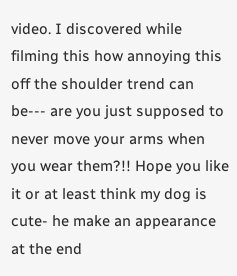video. I discovered while filming this how annoying this off the shoulder trend can be--- are you just supposed to never move your arms when you wear them?!! Hope you like it or at least think my dog is cute- he make an appearance at the end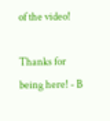of the video!

Thanks for being here! - B